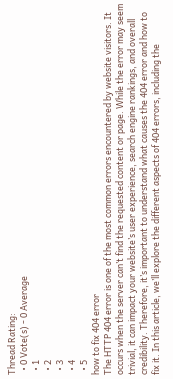Thread Rating:
  • 0 Vote(s) - 0 Average
  • 1
  • 2
  • 3
  • 4
  • 5
how to fix 404 error
The HTTP 404 error is one of the most common errors encountered by website visitors. It occurs when the server can’t find the requested content or page. While the error may seem trivial, it can impact your website’s user experience, search engine rankings, and overall credibility. Therefore, it’s important to understand what causes the 404 error and how to fix it. In this article, we’ll explore the different aspects of 404 errors, including the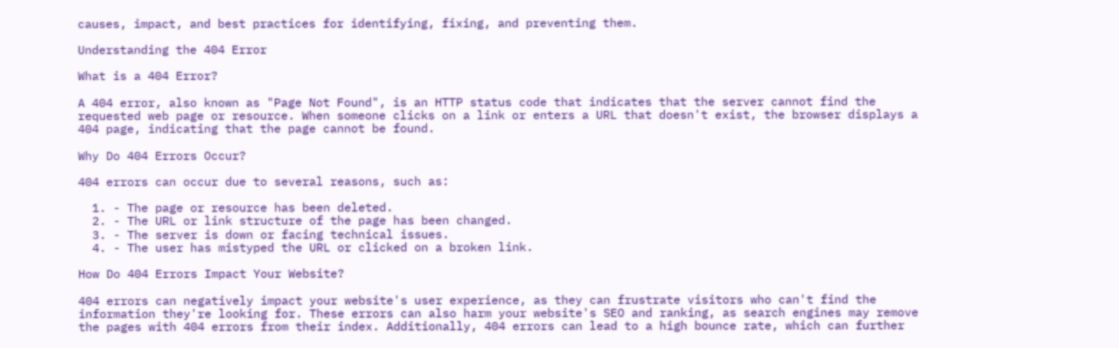causes, impact, and best practices for identifying, fixing, and preventing them.

Understanding the 404 Error

What is a 404 Error?

A 404 error, also known as "Page Not Found", is an HTTP status code that indicates that the server cannot find the requested web page or resource. When someone clicks on a link or enters a URL that doesn't exist, the browser displays a 404 page, indicating that the page cannot be found.

Why Do 404 Errors Occur?

404 errors can occur due to several reasons, such as:

  1. - The page or resource has been deleted.
  2. - The URL or link structure of the page has been changed.
  3. - The server is down or facing technical issues.
  4. - The user has mistyped the URL or clicked on a broken link.

How Do 404 Errors Impact Your Website?

404 errors can negatively impact your website's user experience, as they can frustrate visitors who can't find the information they're looking for. These errors can also harm your website's SEO and ranking, as search engines may remove the pages with 404 errors from their index. Additionally, 404 errors can lead to a high bounce rate, which can further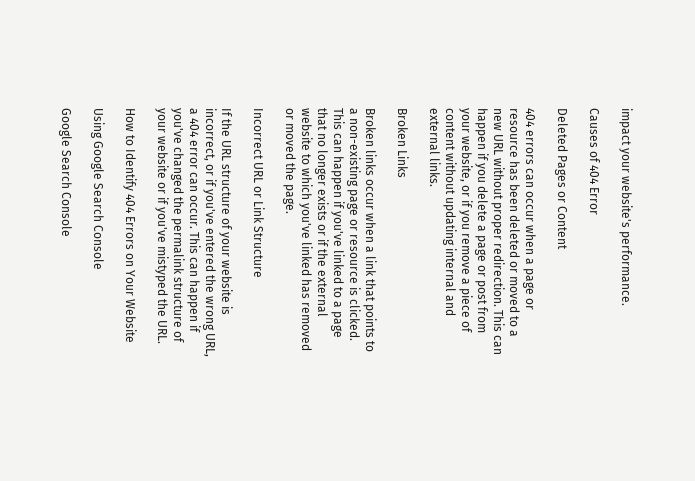impact your website's performance.

Causes of 404 Error

Deleted Pages or Content

404 errors can occur when a page or resource has been deleted or moved to a new URL without proper redirection. This can happen if you delete a page or post from your website, or if you remove a piece of content without updating internal and external links.

Broken Links

Broken links occur when a link that points to a non-existing page or resource is clicked. This can happen if you've linked to a page that no longer exists or if the external website to which you've linked has removed or moved the page.

Incorrect URL or Link Structure

If the URL structure of your website is incorrect, or if you've entered the wrong URL, a 404 error can occur. This can happen if you've changed the permalink structure of your website or if you've mistyped the URL.

How to Identify 404 Errors on Your Website

Using Google Search Console

Google Search Console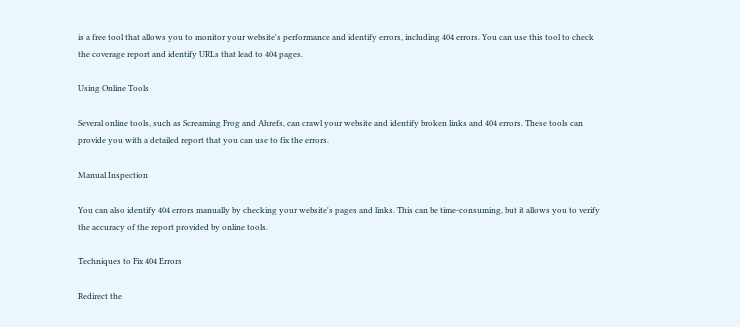is a free tool that allows you to monitor your website's performance and identify errors, including 404 errors. You can use this tool to check the coverage report and identify URLs that lead to 404 pages.

Using Online Tools

Several online tools, such as Screaming Frog and Ahrefs, can crawl your website and identify broken links and 404 errors. These tools can provide you with a detailed report that you can use to fix the errors.

Manual Inspection

You can also identify 404 errors manually by checking your website's pages and links. This can be time-consuming, but it allows you to verify the accuracy of the report provided by online tools.

Techniques to Fix 404 Errors

Redirect the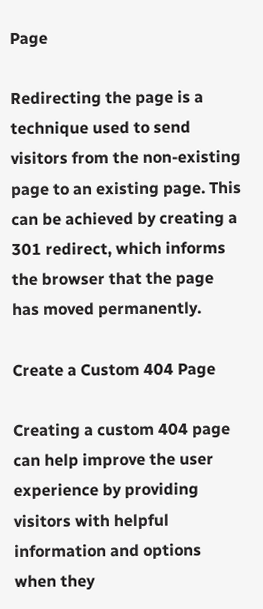Page

Redirecting the page is a technique used to send visitors from the non-existing page to an existing page. This can be achieved by creating a 301 redirect, which informs the browser that the page has moved permanently.

Create a Custom 404 Page

Creating a custom 404 page can help improve the user experience by providing visitors with helpful information and options when they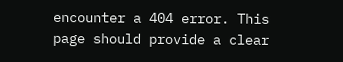encounter a 404 error. This page should provide a clear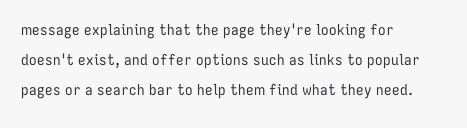message explaining that the page they're looking for doesn't exist, and offer options such as links to popular pages or a search bar to help them find what they need.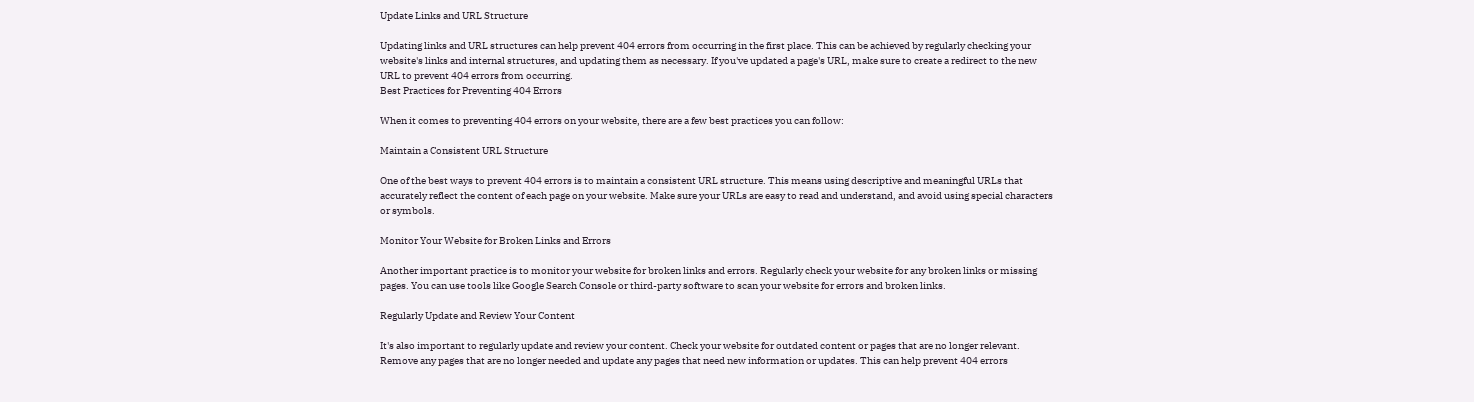Update Links and URL Structure

Updating links and URL structures can help prevent 404 errors from occurring in the first place. This can be achieved by regularly checking your website's links and internal structures, and updating them as necessary. If you've updated a page's URL, make sure to create a redirect to the new URL to prevent 404 errors from occurring.
Best Practices for Preventing 404 Errors

When it comes to preventing 404 errors on your website, there are a few best practices you can follow:

Maintain a Consistent URL Structure

One of the best ways to prevent 404 errors is to maintain a consistent URL structure. This means using descriptive and meaningful URLs that accurately reflect the content of each page on your website. Make sure your URLs are easy to read and understand, and avoid using special characters or symbols.

Monitor Your Website for Broken Links and Errors

Another important practice is to monitor your website for broken links and errors. Regularly check your website for any broken links or missing pages. You can use tools like Google Search Console or third-party software to scan your website for errors and broken links.

Regularly Update and Review Your Content

It's also important to regularly update and review your content. Check your website for outdated content or pages that are no longer relevant. Remove any pages that are no longer needed and update any pages that need new information or updates. This can help prevent 404 errors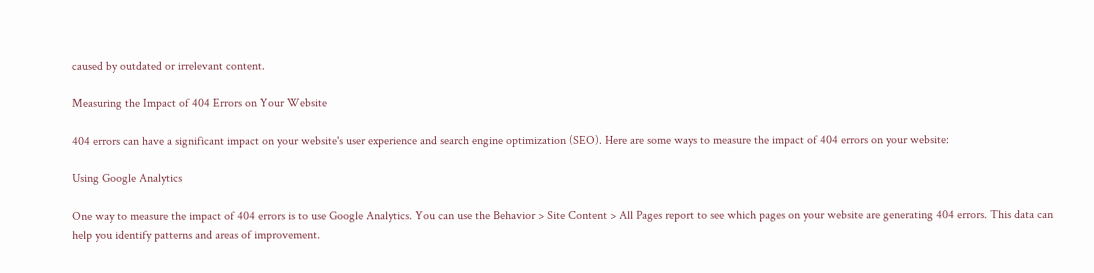caused by outdated or irrelevant content.

Measuring the Impact of 404 Errors on Your Website

404 errors can have a significant impact on your website's user experience and search engine optimization (SEO). Here are some ways to measure the impact of 404 errors on your website:

Using Google Analytics

One way to measure the impact of 404 errors is to use Google Analytics. You can use the Behavior > Site Content > All Pages report to see which pages on your website are generating 404 errors. This data can help you identify patterns and areas of improvement.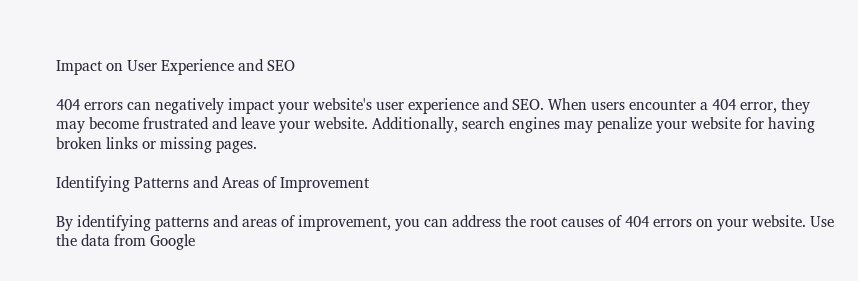Impact on User Experience and SEO

404 errors can negatively impact your website's user experience and SEO. When users encounter a 404 error, they may become frustrated and leave your website. Additionally, search engines may penalize your website for having broken links or missing pages.

Identifying Patterns and Areas of Improvement

By identifying patterns and areas of improvement, you can address the root causes of 404 errors on your website. Use the data from Google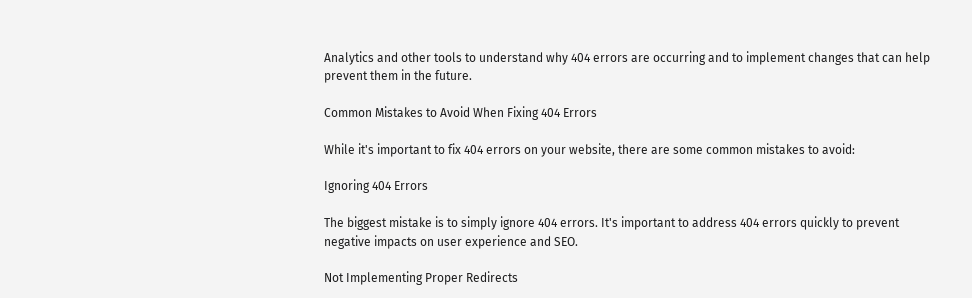Analytics and other tools to understand why 404 errors are occurring and to implement changes that can help prevent them in the future.

Common Mistakes to Avoid When Fixing 404 Errors

While it's important to fix 404 errors on your website, there are some common mistakes to avoid:

Ignoring 404 Errors

The biggest mistake is to simply ignore 404 errors. It's important to address 404 errors quickly to prevent negative impacts on user experience and SEO.

Not Implementing Proper Redirects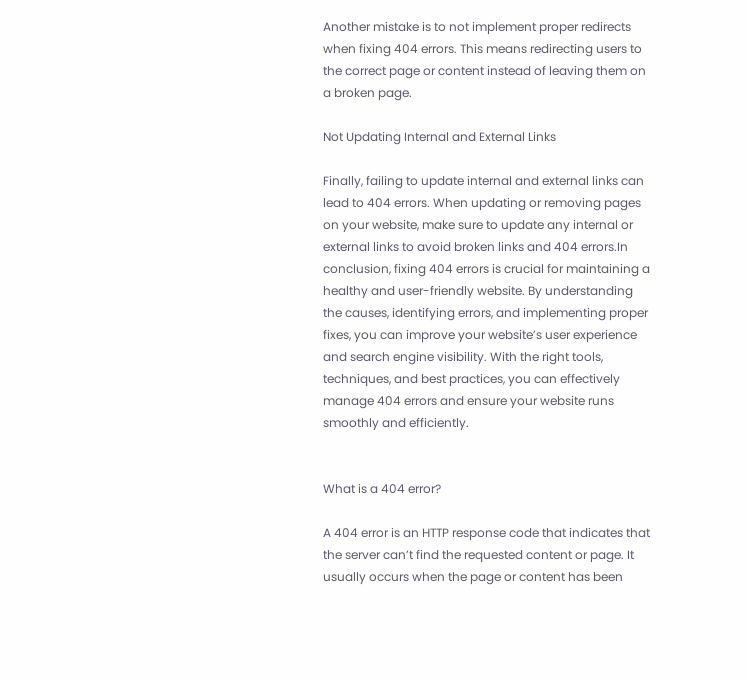Another mistake is to not implement proper redirects when fixing 404 errors. This means redirecting users to the correct page or content instead of leaving them on a broken page.

Not Updating Internal and External Links

Finally, failing to update internal and external links can lead to 404 errors. When updating or removing pages on your website, make sure to update any internal or external links to avoid broken links and 404 errors.In conclusion, fixing 404 errors is crucial for maintaining a healthy and user-friendly website. By understanding the causes, identifying errors, and implementing proper fixes, you can improve your website’s user experience and search engine visibility. With the right tools, techniques, and best practices, you can effectively manage 404 errors and ensure your website runs smoothly and efficiently.


What is a 404 error?

A 404 error is an HTTP response code that indicates that the server can’t find the requested content or page. It usually occurs when the page or content has been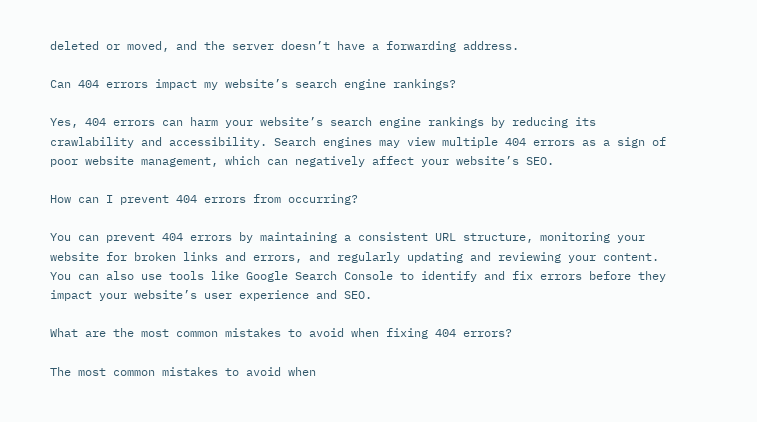deleted or moved, and the server doesn’t have a forwarding address.

Can 404 errors impact my website’s search engine rankings?

Yes, 404 errors can harm your website’s search engine rankings by reducing its crawlability and accessibility. Search engines may view multiple 404 errors as a sign of poor website management, which can negatively affect your website’s SEO.

How can I prevent 404 errors from occurring?

You can prevent 404 errors by maintaining a consistent URL structure, monitoring your website for broken links and errors, and regularly updating and reviewing your content. You can also use tools like Google Search Console to identify and fix errors before they impact your website’s user experience and SEO.

What are the most common mistakes to avoid when fixing 404 errors?

The most common mistakes to avoid when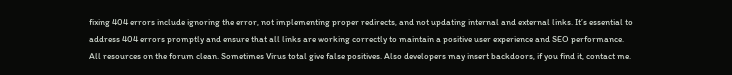fixing 404 errors include ignoring the error, not implementing proper redirects, and not updating internal and external links. It’s essential to address 404 errors promptly and ensure that all links are working correctly to maintain a positive user experience and SEO performance.
All resources on the forum clean. Sometimes Virus total give false positives. Also developers may insert backdoors, if you find it, contact me.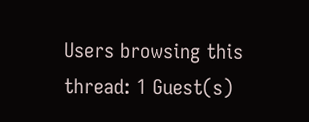Users browsing this thread: 1 Guest(s)